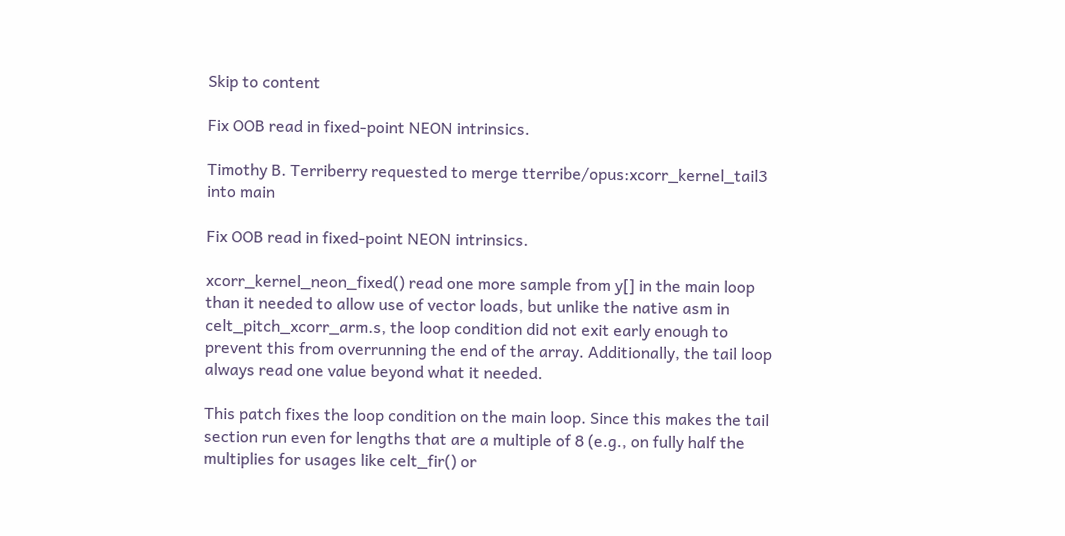Skip to content

Fix OOB read in fixed-point NEON intrinsics.

Timothy B. Terriberry requested to merge tterribe/opus:xcorr_kernel_tail3 into main

Fix OOB read in fixed-point NEON intrinsics.

xcorr_kernel_neon_fixed() read one more sample from y[] in the main loop than it needed to allow use of vector loads, but unlike the native asm in celt_pitch_xcorr_arm.s, the loop condition did not exit early enough to prevent this from overrunning the end of the array. Additionally, the tail loop always read one value beyond what it needed.

This patch fixes the loop condition on the main loop. Since this makes the tail section run even for lengths that are a multiple of 8 (e.g., on fully half the multiplies for usages like celt_fir() or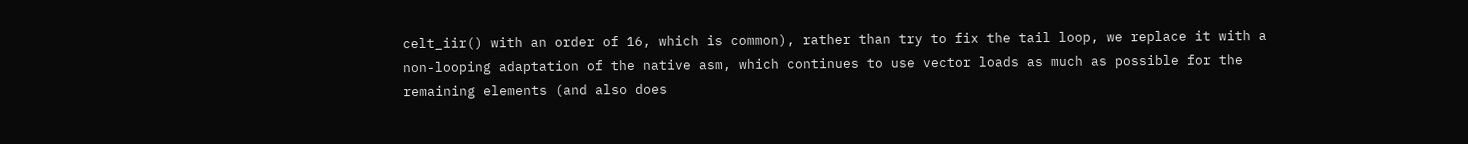celt_iir() with an order of 16, which is common), rather than try to fix the tail loop, we replace it with a non-looping adaptation of the native asm, which continues to use vector loads as much as possible for the remaining elements (and also does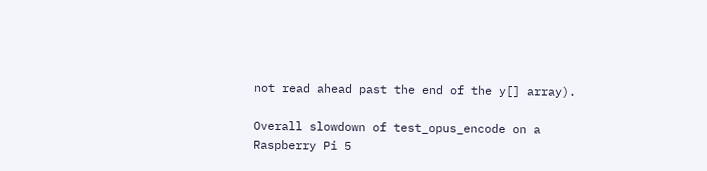not read ahead past the end of the y[] array).

Overall slowdown of test_opus_encode on a Raspberry Pi 5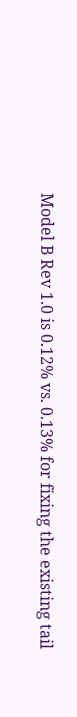Model B Rev 1.0 is 0.12% vs. 0.13% for fixing the existing tail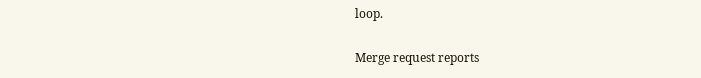loop.

Merge request reports